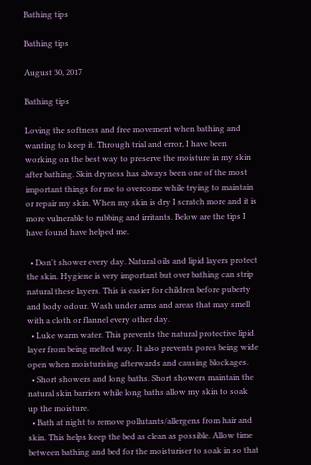Bathing tips

Bathing tips

August 30, 2017

Bathing tips

Loving the softness and free movement when bathing and wanting to keep it. Through trial and error, I have been working on the best way to preserve the moisture in my skin after bathing. Skin dryness has always been one of the most important things for me to overcome while trying to maintain or repair my skin. When my skin is dry I scratch more and it is more vulnerable to rubbing and irritants. Below are the tips I have found have helped me.

  • Don't shower every day. Natural oils and lipid layers protect the skin. Hygiene is very important but over bathing can strip natural these layers. This is easier for children before puberty and body odour. Wash under arms and areas that may smell with a cloth or flannel every other day.
  • Luke warm water. This prevents the natural protective lipid layer from being melted way. It also prevents pores being wide open when moisturising afterwards and causing blockages.
  • Short showers and long baths. Short showers maintain the natural skin barriers while long baths allow my skin to soak up the moisture.
  • Bath at night to remove pollutants/allergens from hair and skin. This helps keep the bed as clean as possible. Allow time between bathing and bed for the moisturiser to soak in so that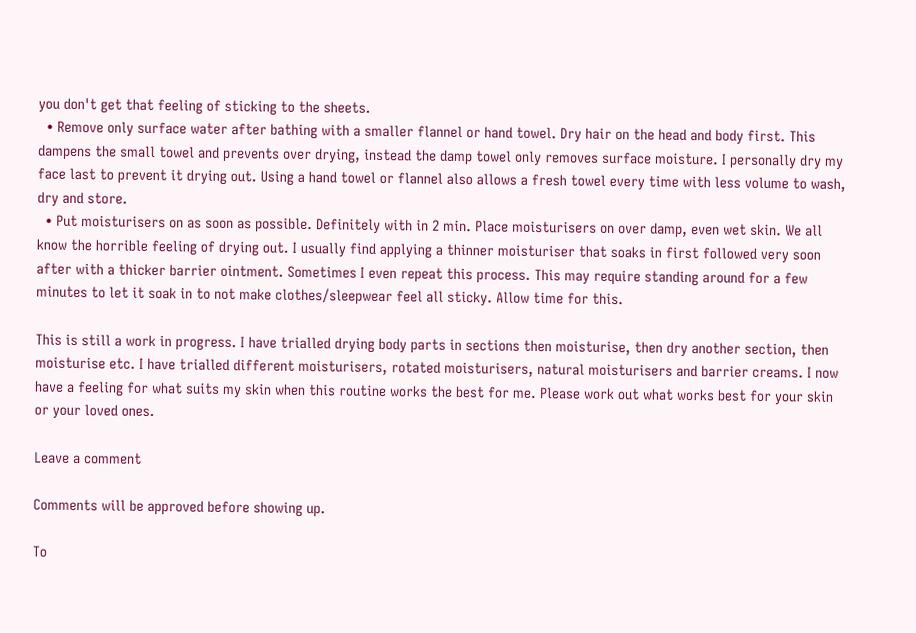you don't get that feeling of sticking to the sheets.
  • Remove only surface water after bathing with a smaller flannel or hand towel. Dry hair on the head and body first. This dampens the small towel and prevents over drying, instead the damp towel only removes surface moisture. I personally dry my face last to prevent it drying out. Using a hand towel or flannel also allows a fresh towel every time with less volume to wash, dry and store.
  • Put moisturisers on as soon as possible. Definitely with in 2 min. Place moisturisers on over damp, even wet skin. We all know the horrible feeling of drying out. I usually find applying a thinner moisturiser that soaks in first followed very soon after with a thicker barrier ointment. Sometimes I even repeat this process. This may require standing around for a few minutes to let it soak in to not make clothes/sleepwear feel all sticky. Allow time for this.

This is still a work in progress. I have trialled drying body parts in sections then moisturise, then dry another section, then moisturise etc. I have trialled different moisturisers, rotated moisturisers, natural moisturisers and barrier creams. I now have a feeling for what suits my skin when this routine works the best for me. Please work out what works best for your skin or your loved ones.

Leave a comment

Comments will be approved before showing up.

To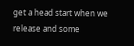get a head start when we release and some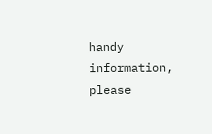handy information, please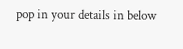pop in your details in below